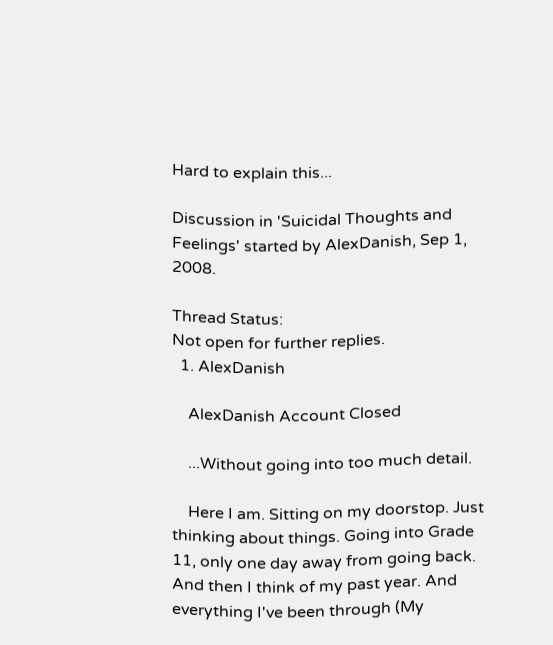Hard to explain this...

Discussion in 'Suicidal Thoughts and Feelings' started by AlexDanish, Sep 1, 2008.

Thread Status:
Not open for further replies.
  1. AlexDanish

    AlexDanish Account Closed

    ...Without going into too much detail.

    Here I am. Sitting on my doorstop. Just thinking about things. Going into Grade 11, only one day away from going back. And then I think of my past year. And everything I've been through (My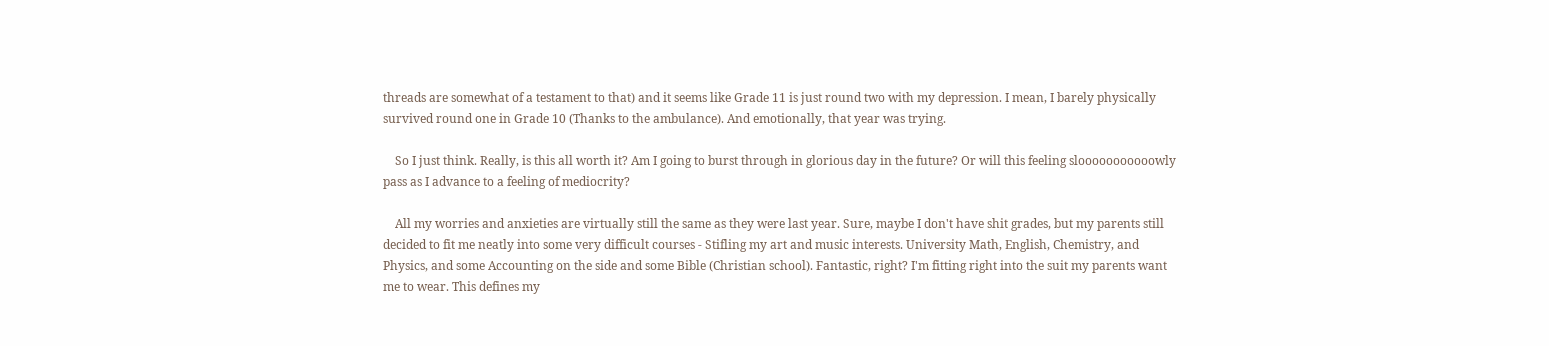threads are somewhat of a testament to that) and it seems like Grade 11 is just round two with my depression. I mean, I barely physically survived round one in Grade 10 (Thanks to the ambulance). And emotionally, that year was trying.

    So I just think. Really, is this all worth it? Am I going to burst through in glorious day in the future? Or will this feeling slooooooooooowly pass as I advance to a feeling of mediocrity?

    All my worries and anxieties are virtually still the same as they were last year. Sure, maybe I don't have shit grades, but my parents still decided to fit me neatly into some very difficult courses - Stifling my art and music interests. University Math, English, Chemistry, and Physics, and some Accounting on the side and some Bible (Christian school). Fantastic, right? I'm fitting right into the suit my parents want me to wear. This defines my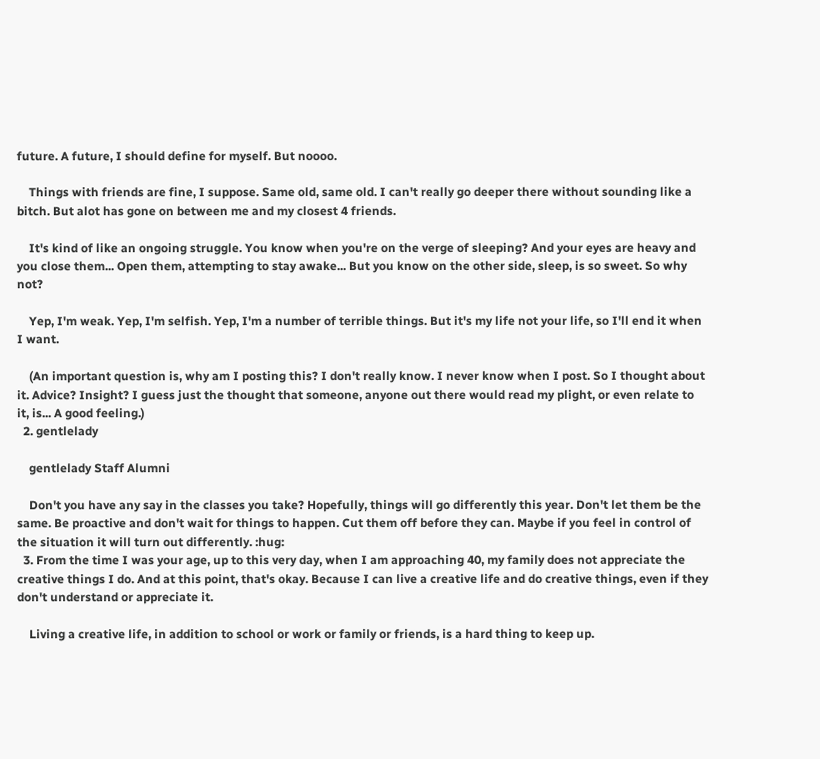future. A future, I should define for myself. But noooo.

    Things with friends are fine, I suppose. Same old, same old. I can't really go deeper there without sounding like a bitch. But alot has gone on between me and my closest 4 friends.

    It's kind of like an ongoing struggle. You know when you're on the verge of sleeping? And your eyes are heavy and you close them... Open them, attempting to stay awake... But you know on the other side, sleep, is so sweet. So why not?

    Yep, I'm weak. Yep, I'm selfish. Yep, I'm a number of terrible things. But it's my life not your life, so I'll end it when I want.

    (An important question is, why am I posting this? I don't really know. I never know when I post. So I thought about it. Advice? Insight? I guess just the thought that someone, anyone out there would read my plight, or even relate to it, is... A good feeling.)
  2. gentlelady

    gentlelady Staff Alumni

    Don't you have any say in the classes you take? Hopefully, things will go differently this year. Don't let them be the same. Be proactive and don't wait for things to happen. Cut them off before they can. Maybe if you feel in control of the situation it will turn out differently. :hug:
  3. From the time I was your age, up to this very day, when I am approaching 40, my family does not appreciate the creative things I do. And at this point, that's okay. Because I can live a creative life and do creative things, even if they don't understand or appreciate it.

    Living a creative life, in addition to school or work or family or friends, is a hard thing to keep up.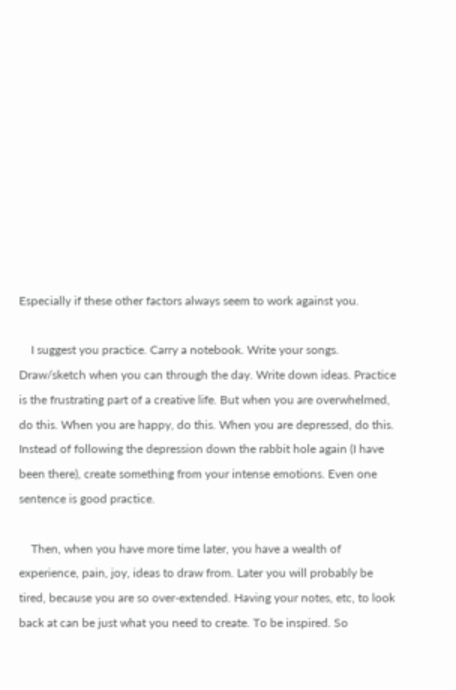Especially if these other factors always seem to work against you.

    I suggest you practice. Carry a notebook. Write your songs. Draw/sketch when you can through the day. Write down ideas. Practice is the frustrating part of a creative life. But when you are overwhelmed, do this. When you are happy, do this. When you are depressed, do this. Instead of following the depression down the rabbit hole again (I have been there), create something from your intense emotions. Even one sentence is good practice.

    Then, when you have more time later, you have a wealth of experience, pain, joy, ideas to draw from. Later you will probably be tired, because you are so over-extended. Having your notes, etc, to look back at can be just what you need to create. To be inspired. So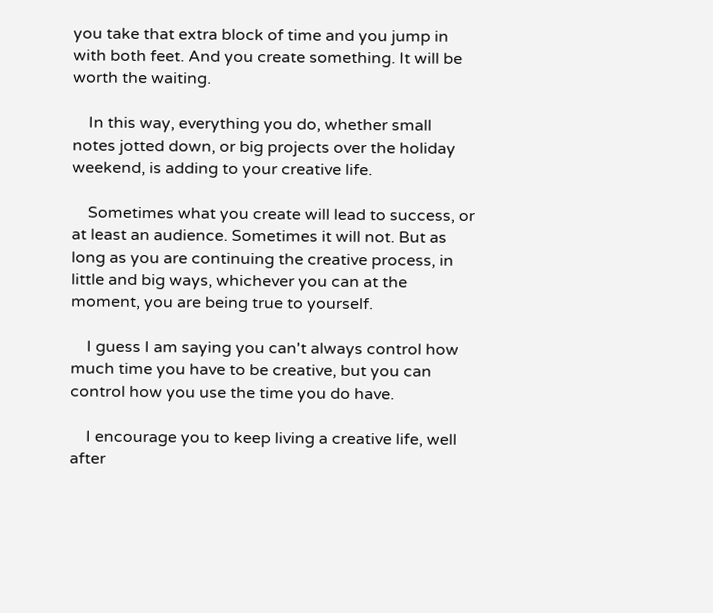you take that extra block of time and you jump in with both feet. And you create something. It will be worth the waiting.

    In this way, everything you do, whether small notes jotted down, or big projects over the holiday weekend, is adding to your creative life.

    Sometimes what you create will lead to success, or at least an audience. Sometimes it will not. But as long as you are continuing the creative process, in little and big ways, whichever you can at the moment, you are being true to yourself.

    I guess I am saying you can't always control how much time you have to be creative, but you can control how you use the time you do have.

    I encourage you to keep living a creative life, well after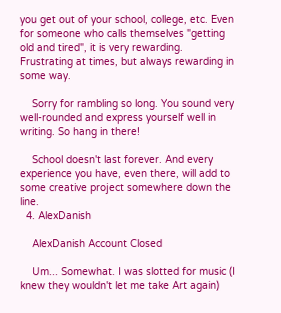you get out of your school, college, etc. Even for someone who calls themselves "getting old and tired", it is very rewarding. Frustrating at times, but always rewarding in some way.

    Sorry for rambling so long. You sound very well-rounded and express yourself well in writing. So hang in there!

    School doesn't last forever. And every experience you have, even there, will add to some creative project somewhere down the line.
  4. AlexDanish

    AlexDanish Account Closed

    Um... Somewhat. I was slotted for music (I knew they wouldn't let me take Art again)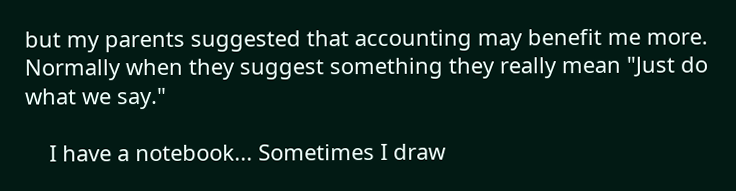but my parents suggested that accounting may benefit me more. Normally when they suggest something they really mean "Just do what we say."

    I have a notebook... Sometimes I draw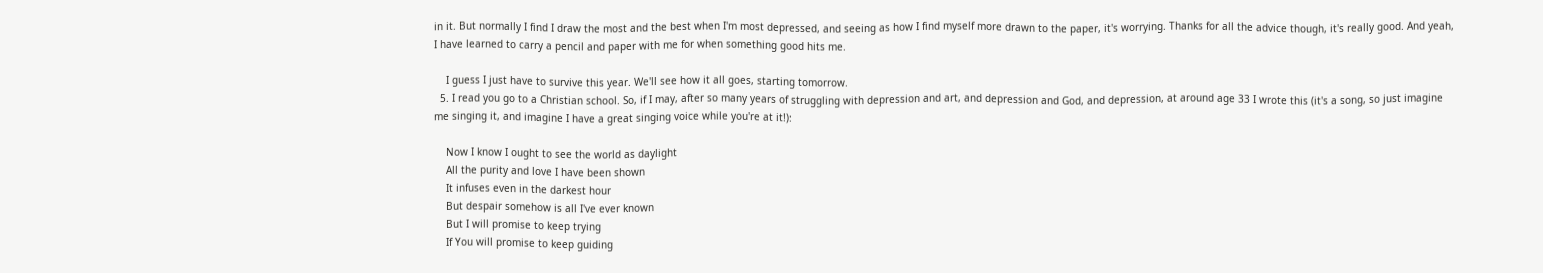in it. But normally I find I draw the most and the best when I'm most depressed, and seeing as how I find myself more drawn to the paper, it's worrying. Thanks for all the advice though, it's really good. And yeah, I have learned to carry a pencil and paper with me for when something good hits me.

    I guess I just have to survive this year. We'll see how it all goes, starting tomorrow.
  5. I read you go to a Christian school. So, if I may, after so many years of struggling with depression and art, and depression and God, and depression, at around age 33 I wrote this (it's a song, so just imagine me singing it, and imagine I have a great singing voice while you're at it!):

    Now I know I ought to see the world as daylight
    All the purity and love I have been shown
    It infuses even in the darkest hour
    But despair somehow is all I've ever known
    But I will promise to keep trying
    If You will promise to keep guiding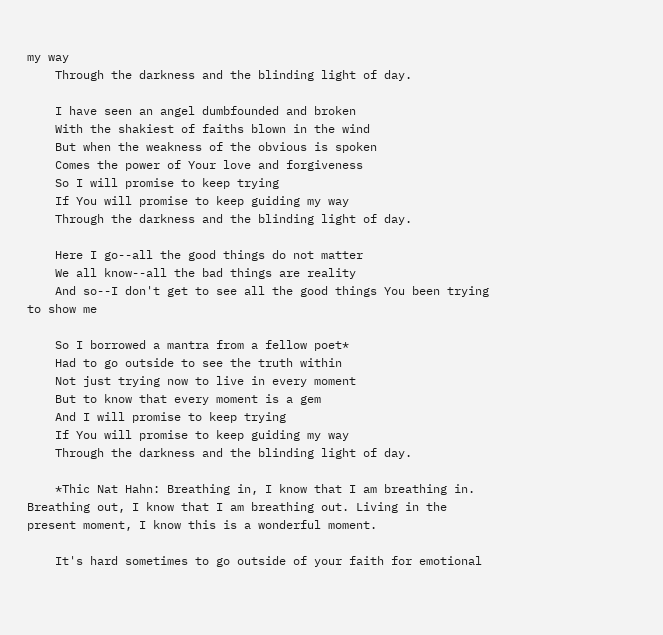my way
    Through the darkness and the blinding light of day.

    I have seen an angel dumbfounded and broken
    With the shakiest of faiths blown in the wind
    But when the weakness of the obvious is spoken
    Comes the power of Your love and forgiveness
    So I will promise to keep trying
    If You will promise to keep guiding my way
    Through the darkness and the blinding light of day.

    Here I go--all the good things do not matter
    We all know--all the bad things are reality
    And so--I don't get to see all the good things You been trying to show me

    So I borrowed a mantra from a fellow poet*
    Had to go outside to see the truth within
    Not just trying now to live in every moment
    But to know that every moment is a gem
    And I will promise to keep trying
    If You will promise to keep guiding my way
    Through the darkness and the blinding light of day.

    *Thic Nat Hahn: Breathing in, I know that I am breathing in. Breathing out, I know that I am breathing out. Living in the present moment, I know this is a wonderful moment.

    It's hard sometimes to go outside of your faith for emotional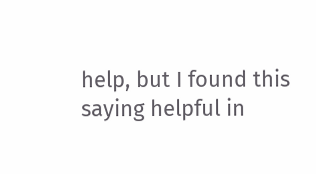help, but I found this saying helpful in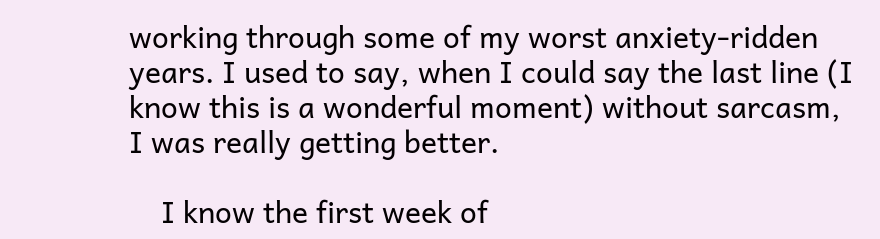working through some of my worst anxiety-ridden years. I used to say, when I could say the last line (I know this is a wonderful moment) without sarcasm, I was really getting better.

    I know the first week of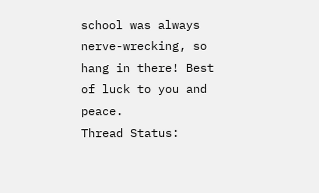school was always nerve-wrecking, so hang in there! Best of luck to you and peace.
Thread Status: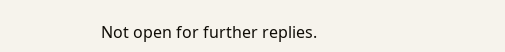Not open for further replies.